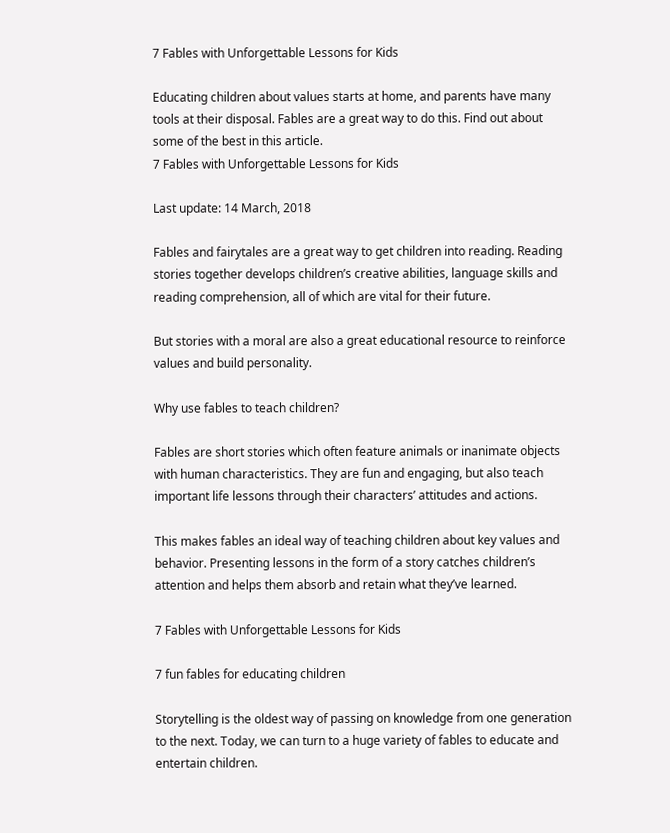7 Fables with Unforgettable Lessons for Kids

Educating children about values starts at home, and parents have many tools at their disposal. Fables are a great way to do this. Find out about some of the best in this article.
7 Fables with Unforgettable Lessons for Kids

Last update: 14 March, 2018

Fables and fairytales are a great way to get children into reading. Reading stories together develops children’s creative abilities, language skills and reading comprehension, all of which are vital for their future.

But stories with a moral are also a great educational resource to reinforce values and build personality.

Why use fables to teach children?

Fables are short stories which often feature animals or inanimate objects with human characteristics. They are fun and engaging, but also teach important life lessons through their characters’ attitudes and actions.

This makes fables an ideal way of teaching children about key values and behavior. Presenting lessons in the form of a story catches children’s attention and helps them absorb and retain what they’ve learned.

7 Fables with Unforgettable Lessons for Kids

7 fun fables for educating children

Storytelling is the oldest way of passing on knowledge from one generation to the next. Today, we can turn to a huge variety of fables to educate and entertain children.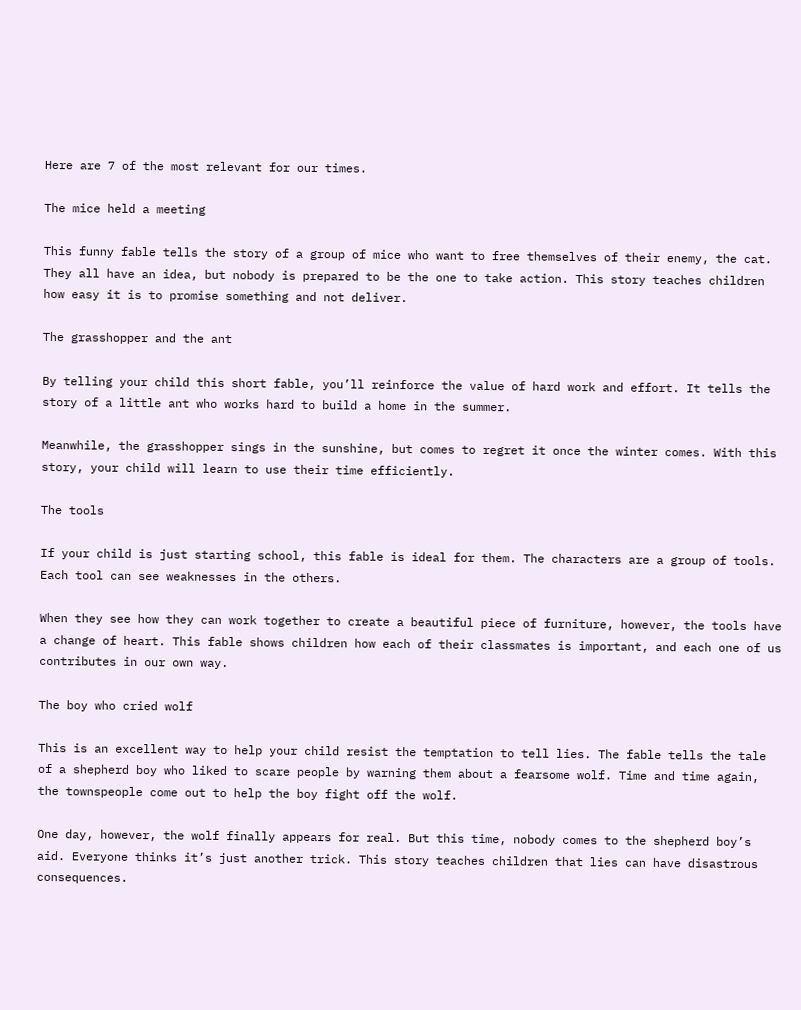Here are 7 of the most relevant for our times.

The mice held a meeting

This funny fable tells the story of a group of mice who want to free themselves of their enemy, the cat. They all have an idea, but nobody is prepared to be the one to take action. This story teaches children how easy it is to promise something and not deliver.

The grasshopper and the ant

By telling your child this short fable, you’ll reinforce the value of hard work and effort. It tells the story of a little ant who works hard to build a home in the summer.

Meanwhile, the grasshopper sings in the sunshine, but comes to regret it once the winter comes. With this story, your child will learn to use their time efficiently.

The tools

If your child is just starting school, this fable is ideal for them. The characters are a group of tools. Each tool can see weaknesses in the others.

When they see how they can work together to create a beautiful piece of furniture, however, the tools have a change of heart. This fable shows children how each of their classmates is important, and each one of us contributes in our own way.

The boy who cried wolf

This is an excellent way to help your child resist the temptation to tell lies. The fable tells the tale of a shepherd boy who liked to scare people by warning them about a fearsome wolf. Time and time again, the townspeople come out to help the boy fight off the wolf.

One day, however, the wolf finally appears for real. But this time, nobody comes to the shepherd boy’s aid. Everyone thinks it’s just another trick. This story teaches children that lies can have disastrous consequences.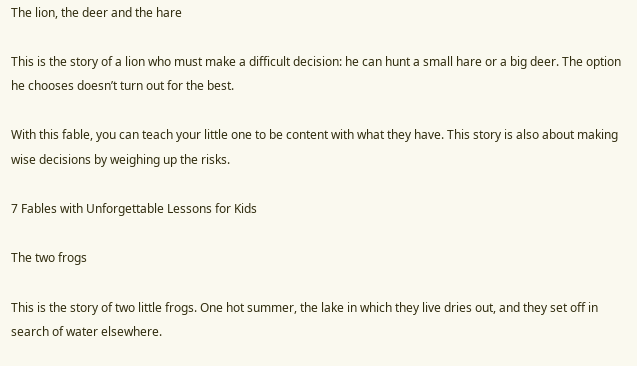The lion, the deer and the hare

This is the story of a lion who must make a difficult decision: he can hunt a small hare or a big deer. The option he chooses doesn’t turn out for the best.

With this fable, you can teach your little one to be content with what they have. This story is also about making wise decisions by weighing up the risks.

7 Fables with Unforgettable Lessons for Kids

The two frogs

This is the story of two little frogs. One hot summer, the lake in which they live dries out, and they set off in search of water elsewhere.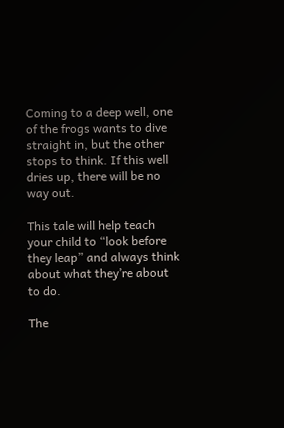Coming to a deep well, one of the frogs wants to dive straight in, but the other stops to think. If this well dries up, there will be no way out.

This tale will help teach your child to “look before they leap” and always think about what they’re about to do.

The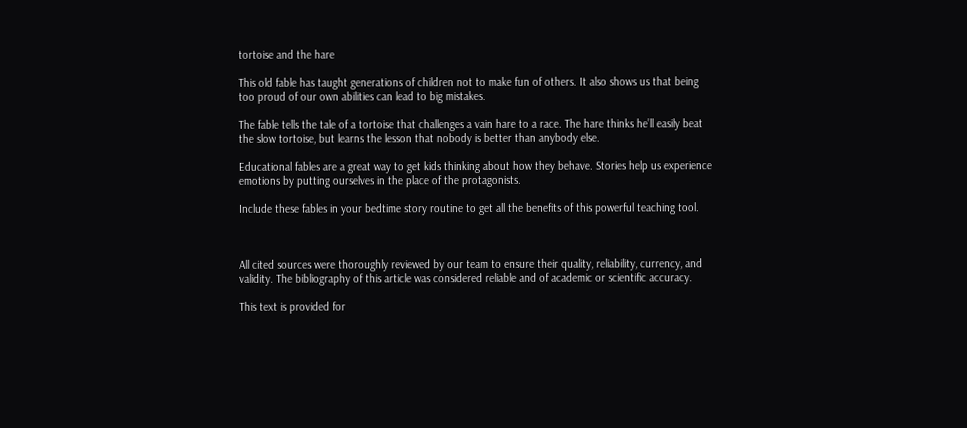tortoise and the hare

This old fable has taught generations of children not to make fun of others. It also shows us that being too proud of our own abilities can lead to big mistakes.

The fable tells the tale of a tortoise that challenges a vain hare to a race. The hare thinks he’ll easily beat the slow tortoise, but learns the lesson that nobody is better than anybody else.

Educational fables are a great way to get kids thinking about how they behave. Stories help us experience emotions by putting ourselves in the place of the protagonists.

Include these fables in your bedtime story routine to get all the benefits of this powerful teaching tool.



All cited sources were thoroughly reviewed by our team to ensure their quality, reliability, currency, and validity. The bibliography of this article was considered reliable and of academic or scientific accuracy.

This text is provided for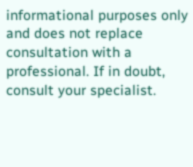informational purposes only and does not replace consultation with a professional. If in doubt, consult your specialist.